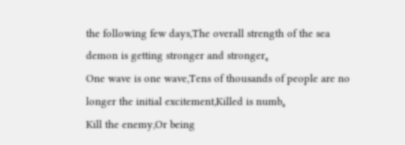the following few days,The overall strength of the sea demon is getting stronger and stronger。
One wave is one wave,Tens of thousands of people are no longer the initial excitement,Killed is numb。
Kill the enemy,Or being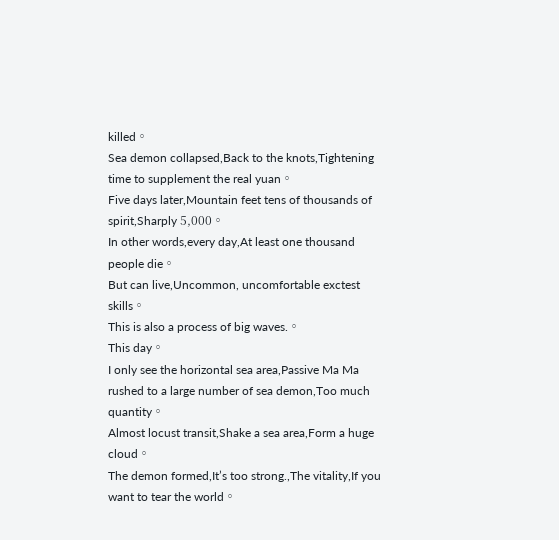killed。
Sea demon collapsed,Back to the knots,Tightening time to supplement the real yuan。
Five days later,Mountain feet tens of thousands of spirit,Sharply 5,000。
In other words,every day,At least one thousand people die。
But can live,Uncommon, uncomfortable exctest skills。
This is also a process of big waves.。
This day。
I only see the horizontal sea area,Passive Ma Ma rushed to a large number of sea demon,Too much quantity。
Almost locust transit,Shake a sea area,Form a huge cloud。
The demon formed,It’s too strong.,The vitality,If you want to tear the world。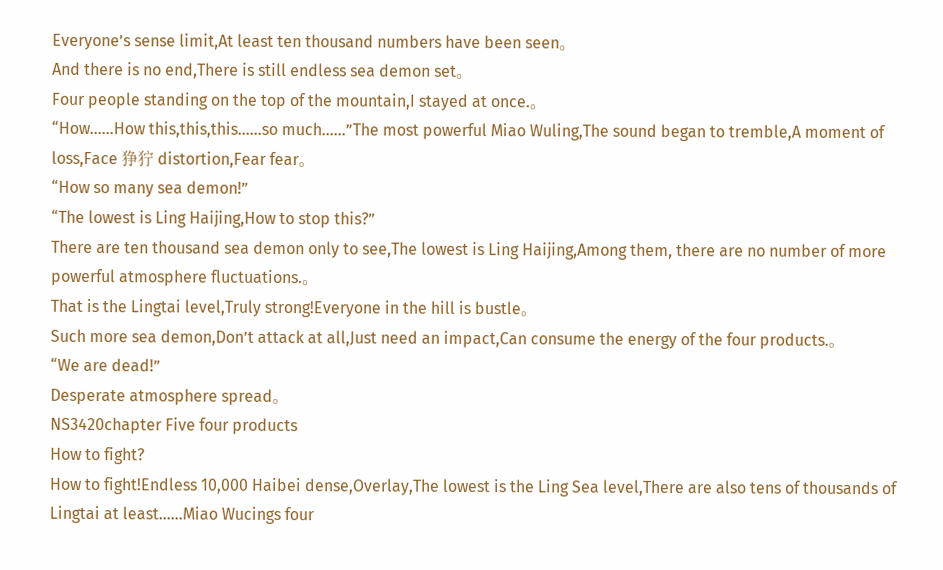Everyone’s sense limit,At least ten thousand numbers have been seen。
And there is no end,There is still endless sea demon set。
Four people standing on the top of the mountain,I stayed at once.。
“How……How this,this,this……so much……”The most powerful Miao Wuling,The sound began to tremble,A moment of loss,Face 狰狞 distortion,Fear fear。
“How so many sea demon!”
“The lowest is Ling Haijing,How to stop this?”
There are ten thousand sea demon only to see,The lowest is Ling Haijing,Among them, there are no number of more powerful atmosphere fluctuations.。
That is the Lingtai level,Truly strong!Everyone in the hill is bustle。
Such more sea demon,Don’t attack at all,Just need an impact,Can consume the energy of the four products.。
“We are dead!”
Desperate atmosphere spread。
NS3420chapter Five four products
How to fight?
How to fight!Endless 10,000 Haibei dense,Overlay,The lowest is the Ling Sea level,There are also tens of thousands of Lingtai at least……Miao Wucings four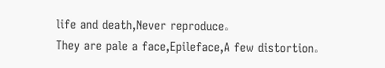life and death,Never reproduce。
They are pale a face,Epileface,A few distortion。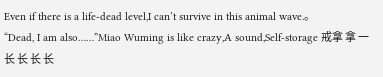Even if there is a life-dead level,I can’t survive in this animal wave.。
“Dead, I am also……”Miao Wuming is like crazy,A sound,Self-storage 戒拿 拿 一 长 长 长 长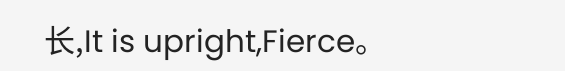长,It is upright,Fierce。